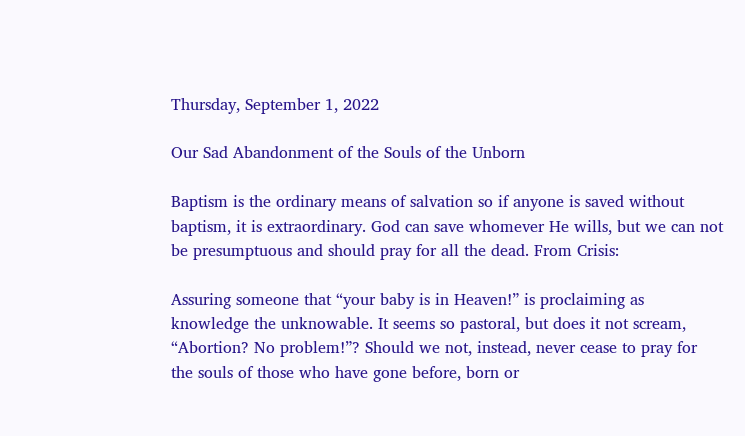Thursday, September 1, 2022

Our Sad Abandonment of the Souls of the Unborn

Baptism is the ordinary means of salvation so if anyone is saved without baptism, it is extraordinary. God can save whomever He wills, but we can not be presumptuous and should pray for all the dead. From Crisis:

Assuring someone that “your baby is in Heaven!” is proclaiming as knowledge the unknowable. It seems so pastoral, but does it not scream, “Abortion? No problem!”? Should we not, instead, never cease to pray for the souls of those who have gone before, born or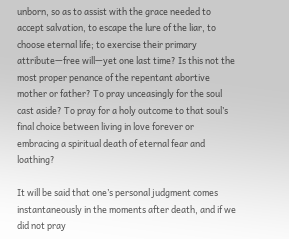unborn, so as to assist with the grace needed to accept salvation, to escape the lure of the liar, to choose eternal life; to exercise their primary attribute—free will—yet one last time? Is this not the most proper penance of the repentant abortive mother or father? To pray unceasingly for the soul cast aside? To pray for a holy outcome to that soul’s final choice between living in love forever or embracing a spiritual death of eternal fear and loathing?

It will be said that one’s personal judgment comes instantaneously in the moments after death, and if we did not pray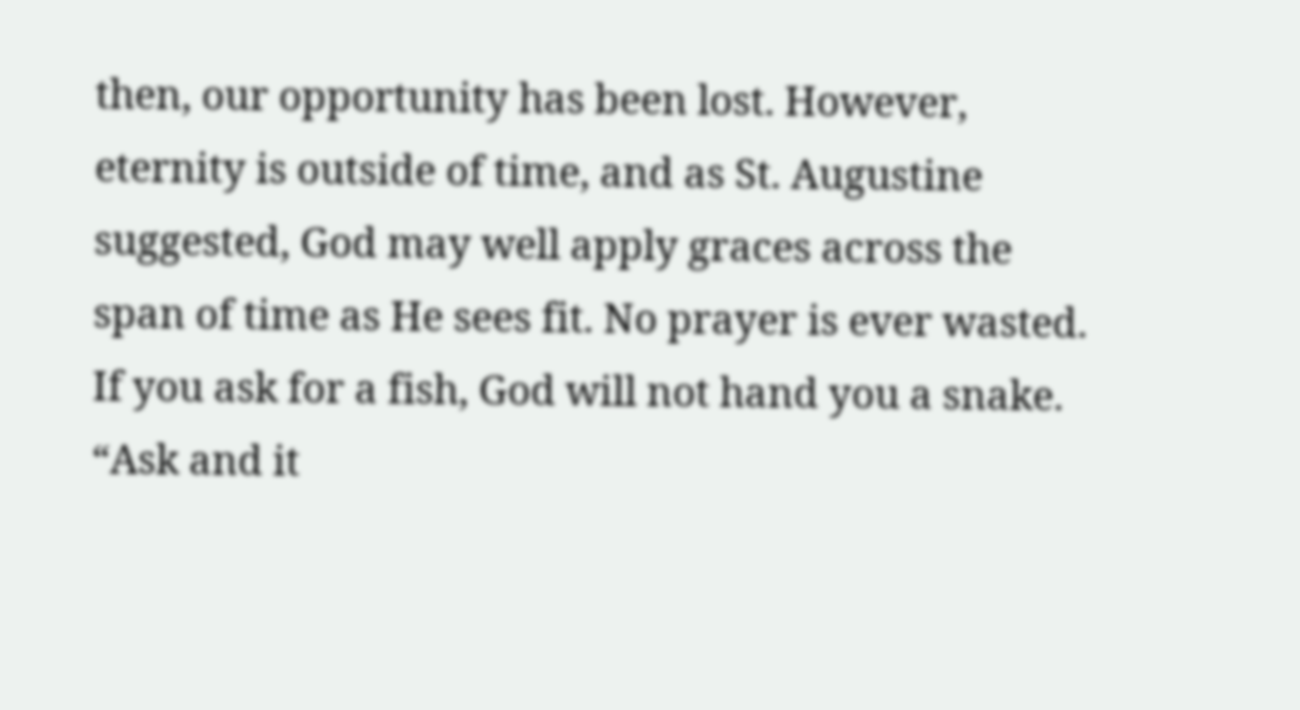then, our opportunity has been lost. However, eternity is outside of time, and as St. Augustine suggested, God may well apply graces across the span of time as He sees fit. No prayer is ever wasted. If you ask for a fish, God will not hand you a snake. “Ask and it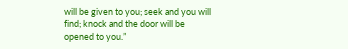will be given to you; seek and you will find; knock and the door will be opened to you.”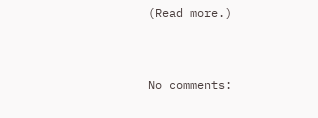(Read more.)


No comments: